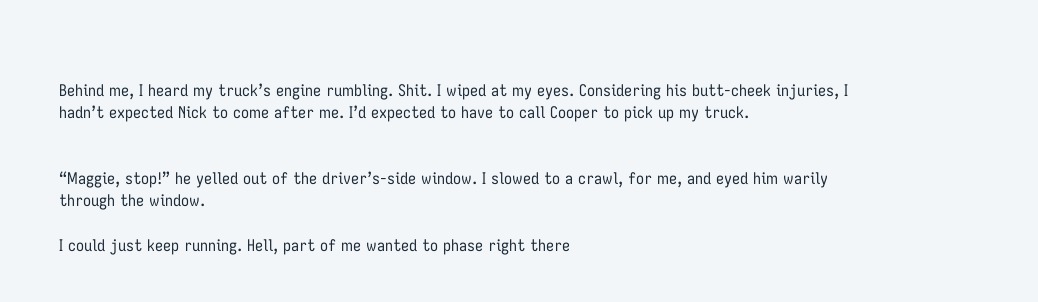Behind me, I heard my truck’s engine rumbling. Shit. I wiped at my eyes. Considering his butt-cheek injuries, I hadn’t expected Nick to come after me. I’d expected to have to call Cooper to pick up my truck.


“Maggie, stop!” he yelled out of the driver’s-side window. I slowed to a crawl, for me, and eyed him warily through the window.

I could just keep running. Hell, part of me wanted to phase right there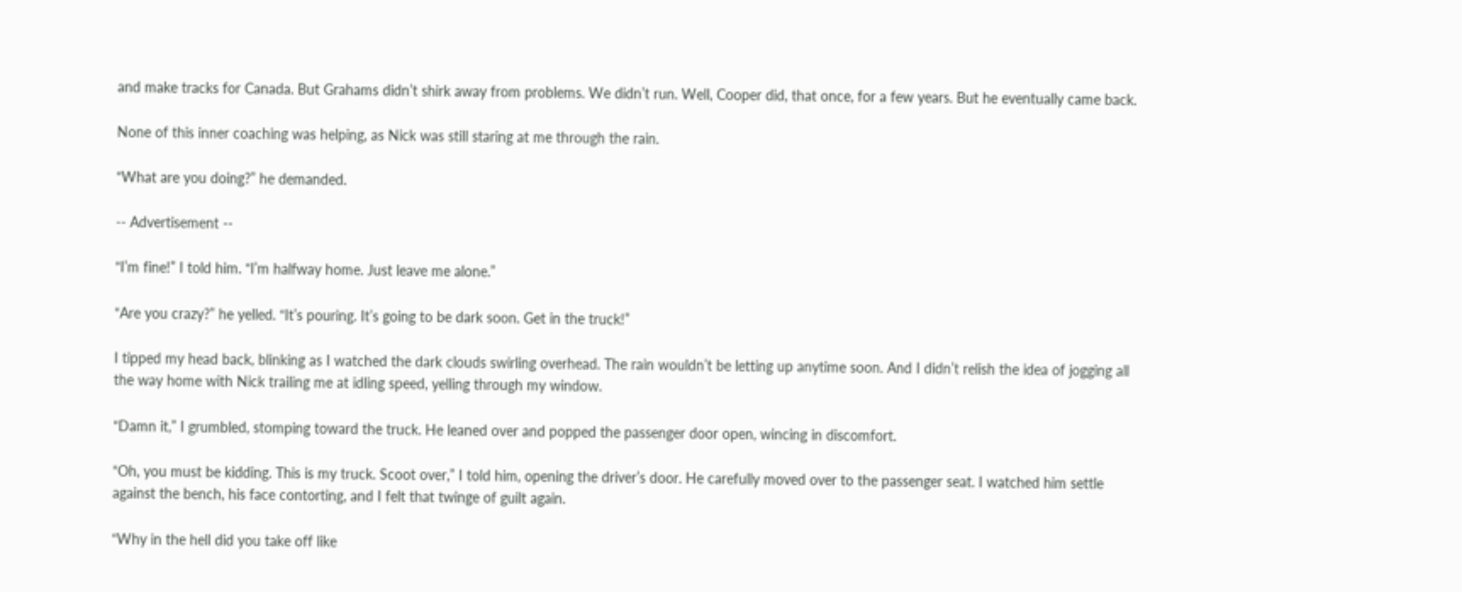and make tracks for Canada. But Grahams didn’t shirk away from problems. We didn’t run. Well, Cooper did, that once, for a few years. But he eventually came back.

None of this inner coaching was helping, as Nick was still staring at me through the rain.

“What are you doing?” he demanded.

-- Advertisement --

“I’m fine!” I told him. “I’m halfway home. Just leave me alone.”

“Are you crazy?” he yelled. “It’s pouring. It’s going to be dark soon. Get in the truck!”

I tipped my head back, blinking as I watched the dark clouds swirling overhead. The rain wouldn’t be letting up anytime soon. And I didn’t relish the idea of jogging all the way home with Nick trailing me at idling speed, yelling through my window.

“Damn it,” I grumbled, stomping toward the truck. He leaned over and popped the passenger door open, wincing in discomfort.

“Oh, you must be kidding. This is my truck. Scoot over,” I told him, opening the driver’s door. He carefully moved over to the passenger seat. I watched him settle against the bench, his face contorting, and I felt that twinge of guilt again.

“Why in the hell did you take off like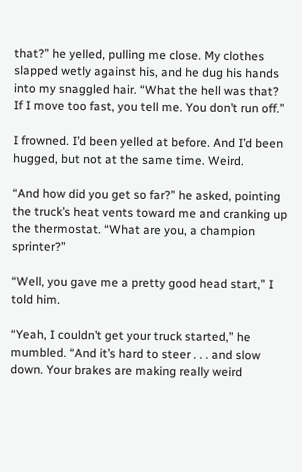that?” he yelled, pulling me close. My clothes slapped wetly against his, and he dug his hands into my snaggled hair. “What the hell was that? If I move too fast, you tell me. You don’t run off.”

I frowned. I’d been yelled at before. And I’d been hugged, but not at the same time. Weird.

“And how did you get so far?” he asked, pointing the truck’s heat vents toward me and cranking up the thermostat. “What are you, a champion sprinter?”

“Well, you gave me a pretty good head start,” I told him.

“Yeah, I couldn’t get your truck started,” he mumbled. “And it’s hard to steer . . . and slow down. Your brakes are making really weird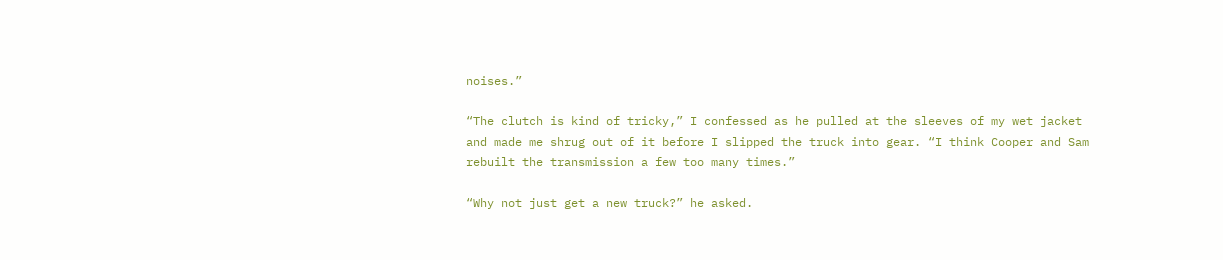noises.”

“The clutch is kind of tricky,” I confessed as he pulled at the sleeves of my wet jacket and made me shrug out of it before I slipped the truck into gear. “I think Cooper and Sam rebuilt the transmission a few too many times.”

“Why not just get a new truck?” he asked.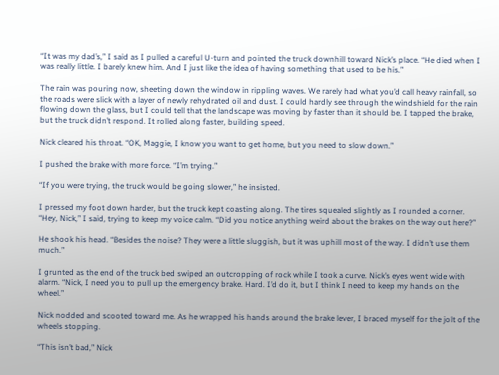“It was my dad’s,” I said as I pulled a careful U-turn and pointed the truck downhill toward Nick’s place. “He died when I was really little. I barely knew him. And I just like the idea of having something that used to be his.”

The rain was pouring now, sheeting down the window in rippling waves. We rarely had what you’d call heavy rainfall, so the roads were slick with a layer of newly rehydrated oil and dust. I could hardly see through the windshield for the rain flowing down the glass, but I could tell that the landscape was moving by faster than it should be. I tapped the brake, but the truck didn’t respond. It rolled along faster, building speed.

Nick cleared his throat. “OK, Maggie, I know you want to get home, but you need to slow down.”

I pushed the brake with more force. “I’m trying.”

“If you were trying, the truck would be going slower,” he insisted.

I pressed my foot down harder, but the truck kept coasting along. The tires squealed slightly as I rounded a corner. “Hey, Nick,” I said, trying to keep my voice calm. “Did you notice anything weird about the brakes on the way out here?”

He shook his head. “Besides the noise? They were a little sluggish, but it was uphill most of the way. I didn’t use them much.”

I grunted as the end of the truck bed swiped an outcropping of rock while I took a curve. Nick’s eyes went wide with alarm. “Nick, I need you to pull up the emergency brake. Hard. I’d do it, but I think I need to keep my hands on the wheel.”

Nick nodded and scooted toward me. As he wrapped his hands around the brake lever, I braced myself for the jolt of the wheels stopping.

“This isn’t bad,” Nick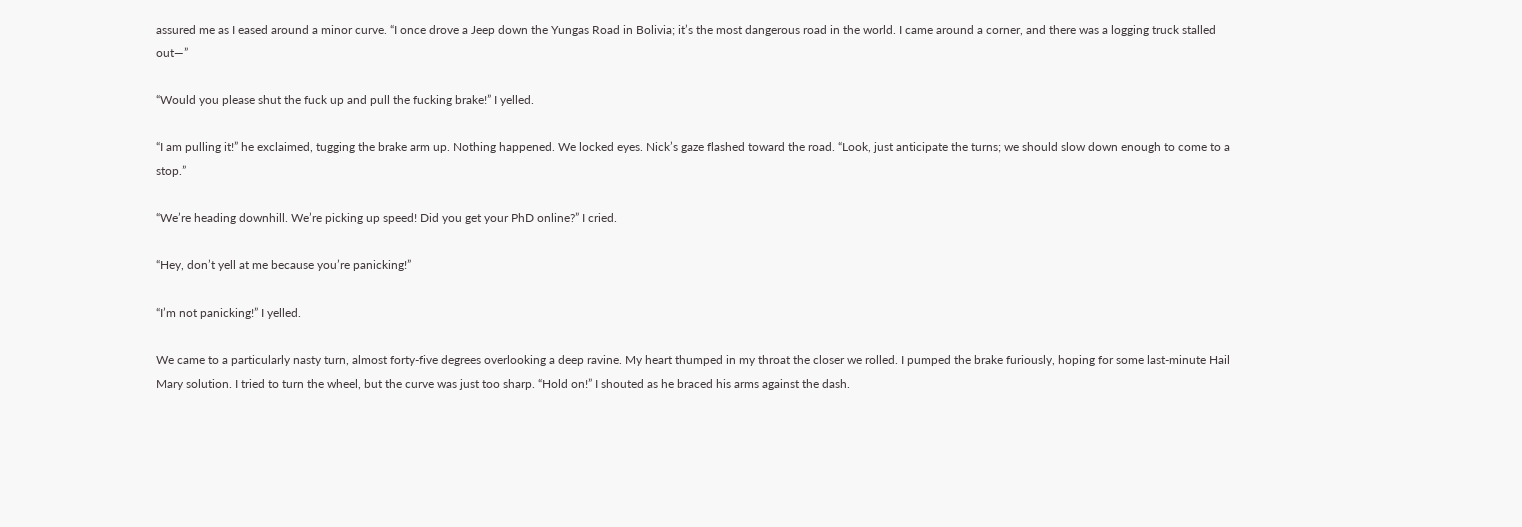assured me as I eased around a minor curve. “I once drove a Jeep down the Yungas Road in Bolivia; it’s the most dangerous road in the world. I came around a corner, and there was a logging truck stalled out—”

“Would you please shut the fuck up and pull the fucking brake!” I yelled.

“I am pulling it!” he exclaimed, tugging the brake arm up. Nothing happened. We locked eyes. Nick’s gaze flashed toward the road. “Look, just anticipate the turns; we should slow down enough to come to a stop.”

“We’re heading downhill. We’re picking up speed! Did you get your PhD online?” I cried.

“Hey, don’t yell at me because you’re panicking!”

“I’m not panicking!” I yelled.

We came to a particularly nasty turn, almost forty-five degrees overlooking a deep ravine. My heart thumped in my throat the closer we rolled. I pumped the brake furiously, hoping for some last-minute Hail Mary solution. I tried to turn the wheel, but the curve was just too sharp. “Hold on!” I shouted as he braced his arms against the dash.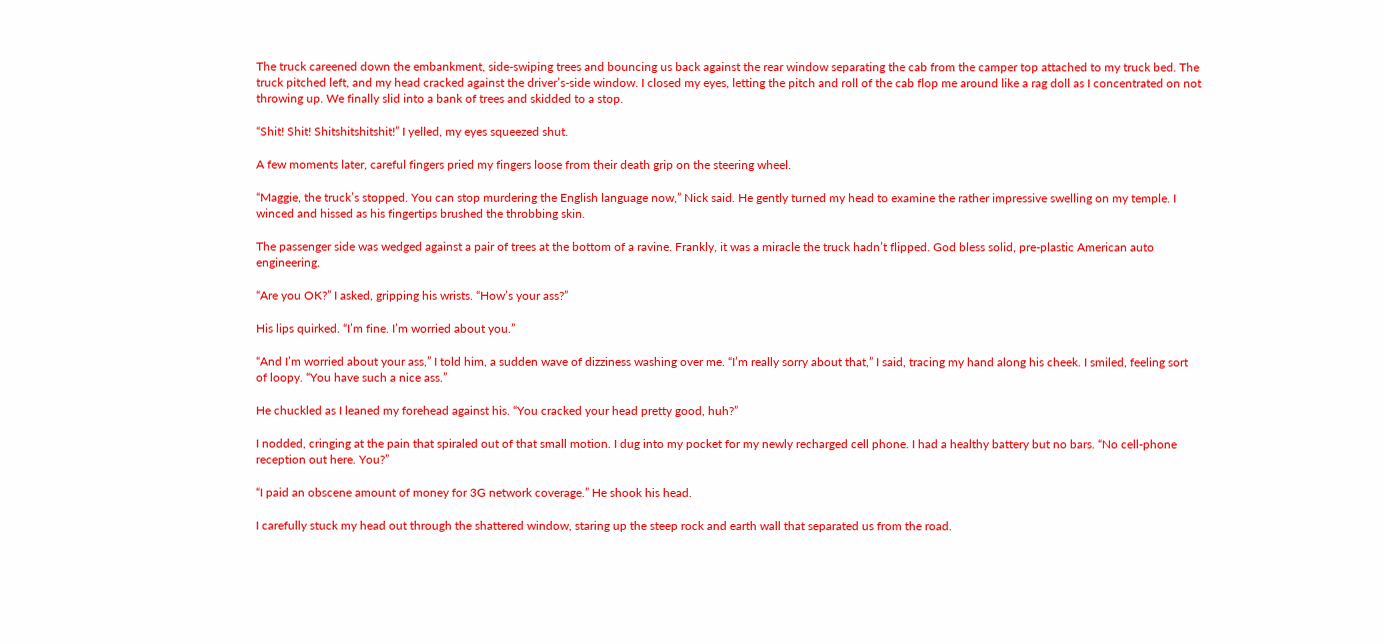The truck careened down the embankment, side-swiping trees and bouncing us back against the rear window separating the cab from the camper top attached to my truck bed. The truck pitched left, and my head cracked against the driver’s-side window. I closed my eyes, letting the pitch and roll of the cab flop me around like a rag doll as I concentrated on not throwing up. We finally slid into a bank of trees and skidded to a stop.

“Shit! Shit! Shitshitshitshit!” I yelled, my eyes squeezed shut.

A few moments later, careful fingers pried my fingers loose from their death grip on the steering wheel.

“Maggie, the truck’s stopped. You can stop murdering the English language now,” Nick said. He gently turned my head to examine the rather impressive swelling on my temple. I winced and hissed as his fingertips brushed the throbbing skin.

The passenger side was wedged against a pair of trees at the bottom of a ravine. Frankly, it was a miracle the truck hadn’t flipped. God bless solid, pre-plastic American auto engineering.

“Are you OK?” I asked, gripping his wrists. “How’s your ass?”

His lips quirked. “I’m fine. I’m worried about you.”

“And I’m worried about your ass,” I told him, a sudden wave of dizziness washing over me. “I’m really sorry about that,” I said, tracing my hand along his cheek. I smiled, feeling sort of loopy. “You have such a nice ass.”

He chuckled as I leaned my forehead against his. “You cracked your head pretty good, huh?”

I nodded, cringing at the pain that spiraled out of that small motion. I dug into my pocket for my newly recharged cell phone. I had a healthy battery but no bars. “No cell-phone reception out here. You?”

“I paid an obscene amount of money for 3G network coverage.” He shook his head.

I carefully stuck my head out through the shattered window, staring up the steep rock and earth wall that separated us from the road.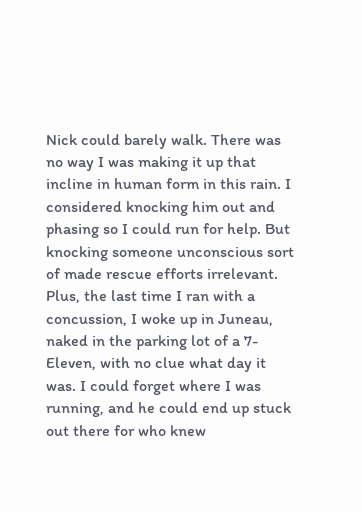Nick could barely walk. There was no way I was making it up that incline in human form in this rain. I considered knocking him out and phasing so I could run for help. But knocking someone unconscious sort of made rescue efforts irrelevant. Plus, the last time I ran with a concussion, I woke up in Juneau, naked in the parking lot of a 7-Eleven, with no clue what day it was. I could forget where I was running, and he could end up stuck out there for who knew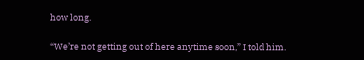how long.

“We’re not getting out of here anytime soon,” I told him.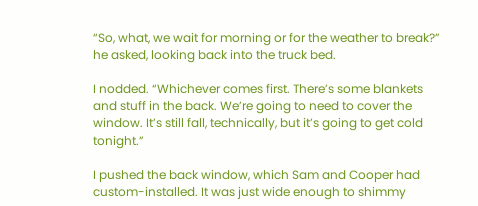“So, what, we wait for morning or for the weather to break?” he asked, looking back into the truck bed.

I nodded. “Whichever comes first. There’s some blankets and stuff in the back. We’re going to need to cover the window. It’s still fall, technically, but it’s going to get cold tonight.”

I pushed the back window, which Sam and Cooper had custom-installed. It was just wide enough to shimmy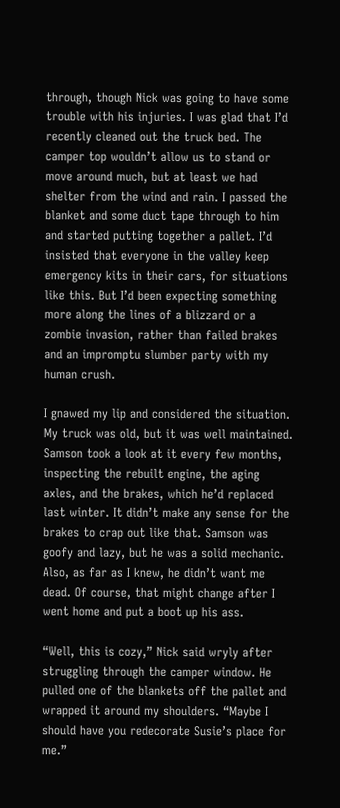through, though Nick was going to have some trouble with his injuries. I was glad that I’d recently cleaned out the truck bed. The camper top wouldn’t allow us to stand or move around much, but at least we had shelter from the wind and rain. I passed the blanket and some duct tape through to him and started putting together a pallet. I’d insisted that everyone in the valley keep emergency kits in their cars, for situations like this. But I’d been expecting something more along the lines of a blizzard or a zombie invasion, rather than failed brakes and an impromptu slumber party with my human crush.

I gnawed my lip and considered the situation. My truck was old, but it was well maintained. Samson took a look at it every few months, inspecting the rebuilt engine, the aging axles, and the brakes, which he’d replaced last winter. It didn’t make any sense for the brakes to crap out like that. Samson was goofy and lazy, but he was a solid mechanic. Also, as far as I knew, he didn’t want me dead. Of course, that might change after I went home and put a boot up his ass.

“Well, this is cozy,” Nick said wryly after struggling through the camper window. He pulled one of the blankets off the pallet and wrapped it around my shoulders. “Maybe I should have you redecorate Susie’s place for me.”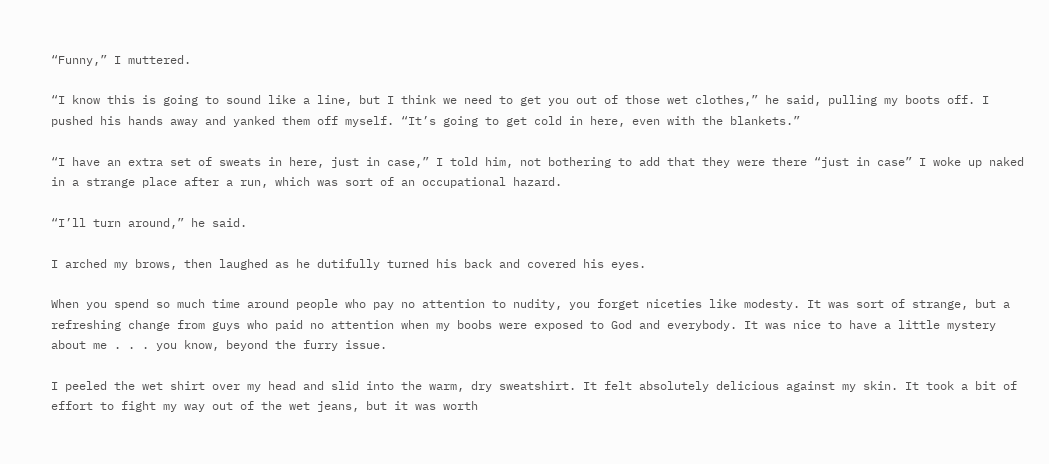“Funny,” I muttered.

“I know this is going to sound like a line, but I think we need to get you out of those wet clothes,” he said, pulling my boots off. I pushed his hands away and yanked them off myself. “It’s going to get cold in here, even with the blankets.”

“I have an extra set of sweats in here, just in case,” I told him, not bothering to add that they were there “just in case” I woke up naked in a strange place after a run, which was sort of an occupational hazard.

“I’ll turn around,” he said.

I arched my brows, then laughed as he dutifully turned his back and covered his eyes.

When you spend so much time around people who pay no attention to nudity, you forget niceties like modesty. It was sort of strange, but a refreshing change from guys who paid no attention when my boobs were exposed to God and everybody. It was nice to have a little mystery about me . . . you know, beyond the furry issue.

I peeled the wet shirt over my head and slid into the warm, dry sweatshirt. It felt absolutely delicious against my skin. It took a bit of effort to fight my way out of the wet jeans, but it was worth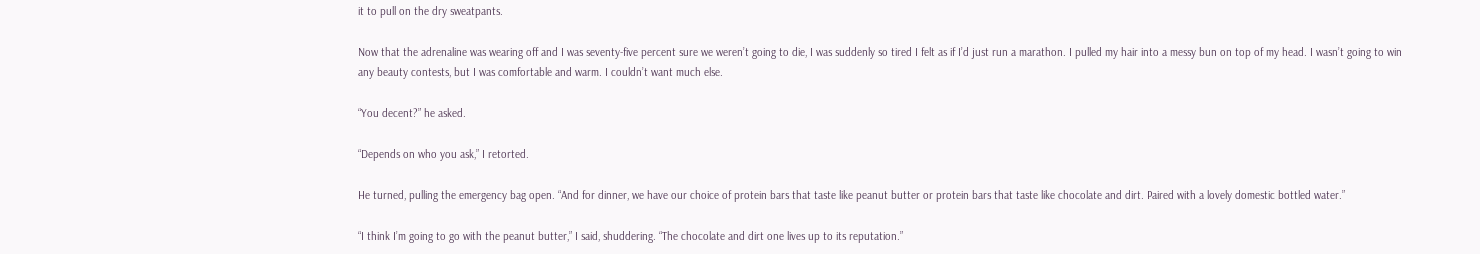it to pull on the dry sweatpants.

Now that the adrenaline was wearing off and I was seventy-five percent sure we weren’t going to die, I was suddenly so tired I felt as if I’d just run a marathon. I pulled my hair into a messy bun on top of my head. I wasn’t going to win any beauty contests, but I was comfortable and warm. I couldn’t want much else.

“You decent?” he asked.

“Depends on who you ask,” I retorted.

He turned, pulling the emergency bag open. “And for dinner, we have our choice of protein bars that taste like peanut butter or protein bars that taste like chocolate and dirt. Paired with a lovely domestic bottled water.”

“I think I’m going to go with the peanut butter,” I said, shuddering. “The chocolate and dirt one lives up to its reputation.”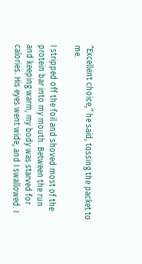“Excellent choice,” he said, tossing the packet to me.

I stripped off the foil and shoved most of the protein bar into my mouth. Between the run and keeping warm, my body was starved for calories. His eyes went wide, and I swallowed. I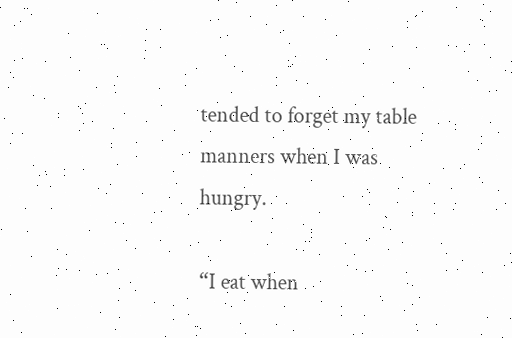tended to forget my table manners when I was hungry.

“I eat when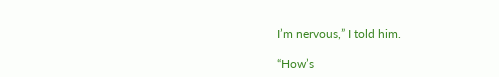I’m nervous,” I told him.

“How’s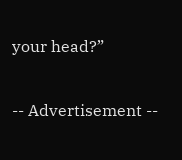your head?”

-- Advertisement --